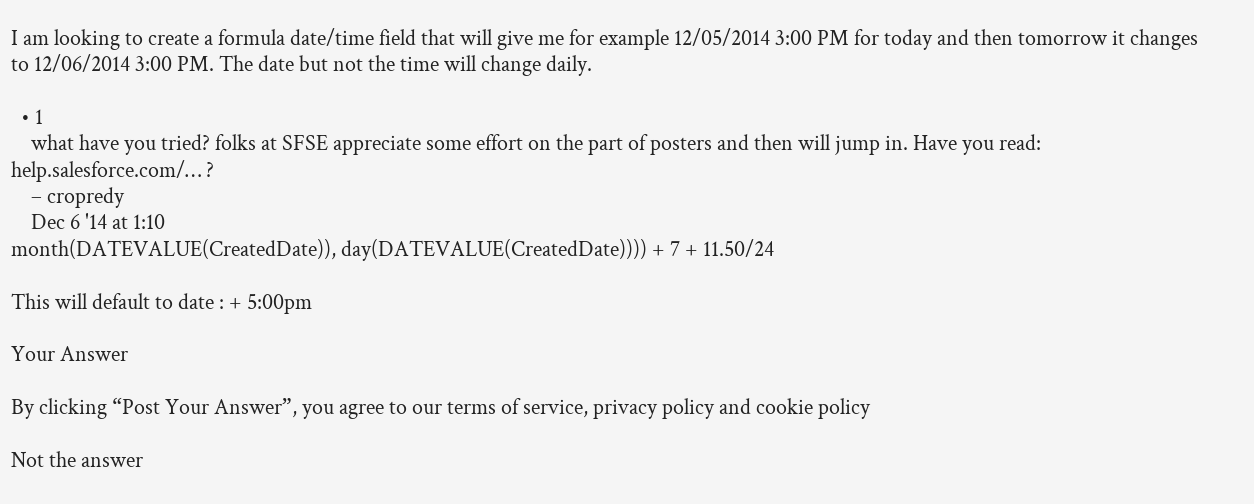I am looking to create a formula date/time field that will give me for example 12/05/2014 3:00 PM for today and then tomorrow it changes to 12/06/2014 3:00 PM. The date but not the time will change daily.

  • 1
    what have you tried? folks at SFSE appreciate some effort on the part of posters and then will jump in. Have you read: help.salesforce.com/… ?
    – cropredy
    Dec 6 '14 at 1:10
month(DATEVALUE(CreatedDate)), day(DATEVALUE(CreatedDate)))) + 7 + 11.50/24

This will default to date : + 5:00pm

Your Answer

By clicking “Post Your Answer”, you agree to our terms of service, privacy policy and cookie policy

Not the answer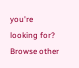you're looking for? Browse other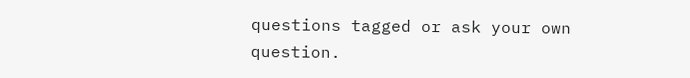questions tagged or ask your own question.